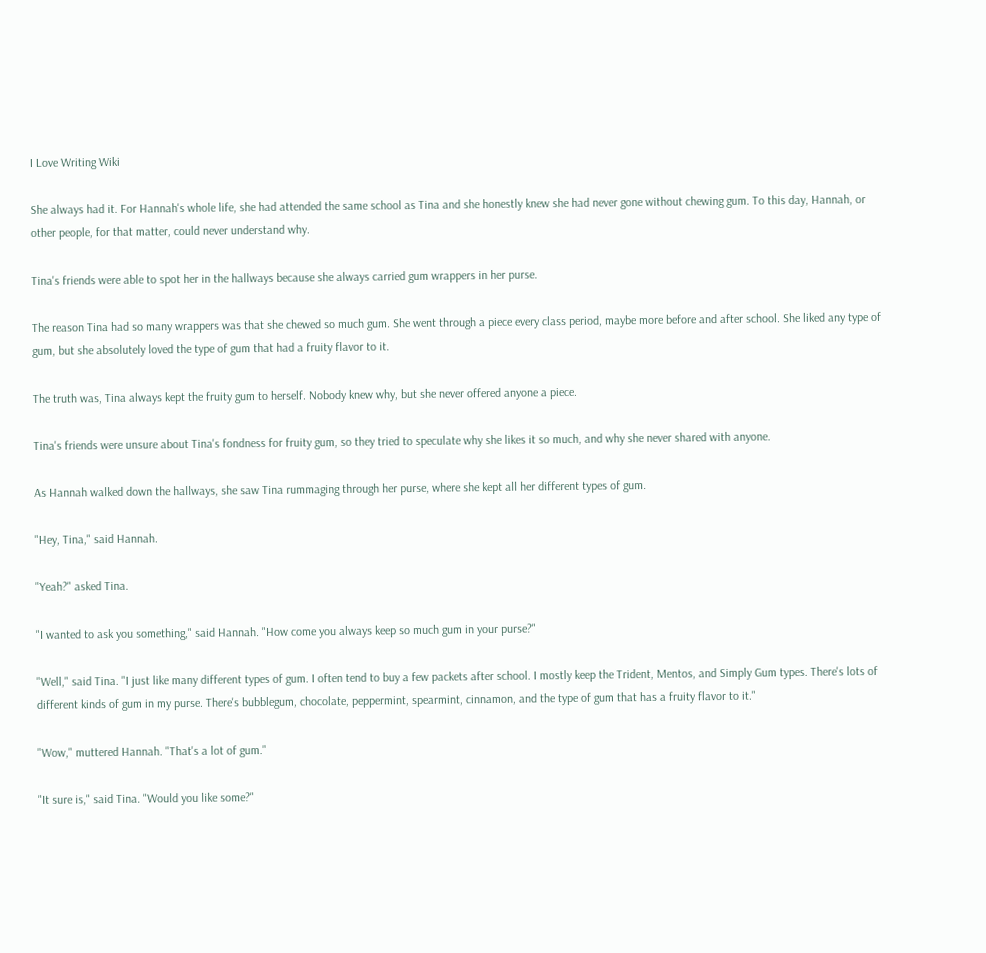I Love Writing Wiki

She always had it. For Hannah's whole life, she had attended the same school as Tina and she honestly knew she had never gone without chewing gum. To this day, Hannah, or other people, for that matter, could never understand why.

Tina's friends were able to spot her in the hallways because she always carried gum wrappers in her purse.

The reason Tina had so many wrappers was that she chewed so much gum. She went through a piece every class period, maybe more before and after school. She liked any type of gum, but she absolutely loved the type of gum that had a fruity flavor to it.

The truth was, Tina always kept the fruity gum to herself. Nobody knew why, but she never offered anyone a piece.

Tina's friends were unsure about Tina's fondness for fruity gum, so they tried to speculate why she likes it so much, and why she never shared with anyone.

As Hannah walked down the hallways, she saw Tina rummaging through her purse, where she kept all her different types of gum.

"Hey, Tina," said Hannah.

"Yeah?" asked Tina.

"I wanted to ask you something," said Hannah. "How come you always keep so much gum in your purse?"

"Well," said Tina. "I just like many different types of gum. I often tend to buy a few packets after school. I mostly keep the Trident, Mentos, and Simply Gum types. There's lots of different kinds of gum in my purse. There's bubblegum, chocolate, peppermint, spearmint, cinnamon, and the type of gum that has a fruity flavor to it."

"Wow," muttered Hannah. "That's a lot of gum."

"It sure is," said Tina. "Would you like some?"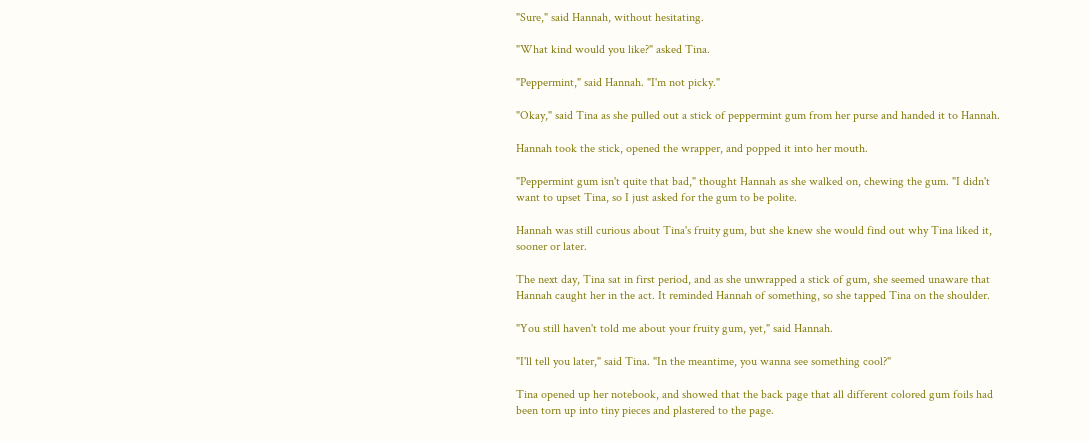"Sure," said Hannah, without hesitating.

"What kind would you like?" asked Tina.

"Peppermint," said Hannah. "I'm not picky."

"Okay," said Tina as she pulled out a stick of peppermint gum from her purse and handed it to Hannah.

Hannah took the stick, opened the wrapper, and popped it into her mouth.

"Peppermint gum isn't quite that bad," thought Hannah as she walked on, chewing the gum. "I didn't want to upset Tina, so I just asked for the gum to be polite.

Hannah was still curious about Tina's fruity gum, but she knew she would find out why Tina liked it, sooner or later.

The next day, Tina sat in first period, and as she unwrapped a stick of gum, she seemed unaware that Hannah caught her in the act. It reminded Hannah of something, so she tapped Tina on the shoulder.

"You still haven't told me about your fruity gum, yet," said Hannah.

"I'll tell you later," said Tina. "In the meantime, you wanna see something cool?"

Tina opened up her notebook, and showed that the back page that all different colored gum foils had been torn up into tiny pieces and plastered to the page.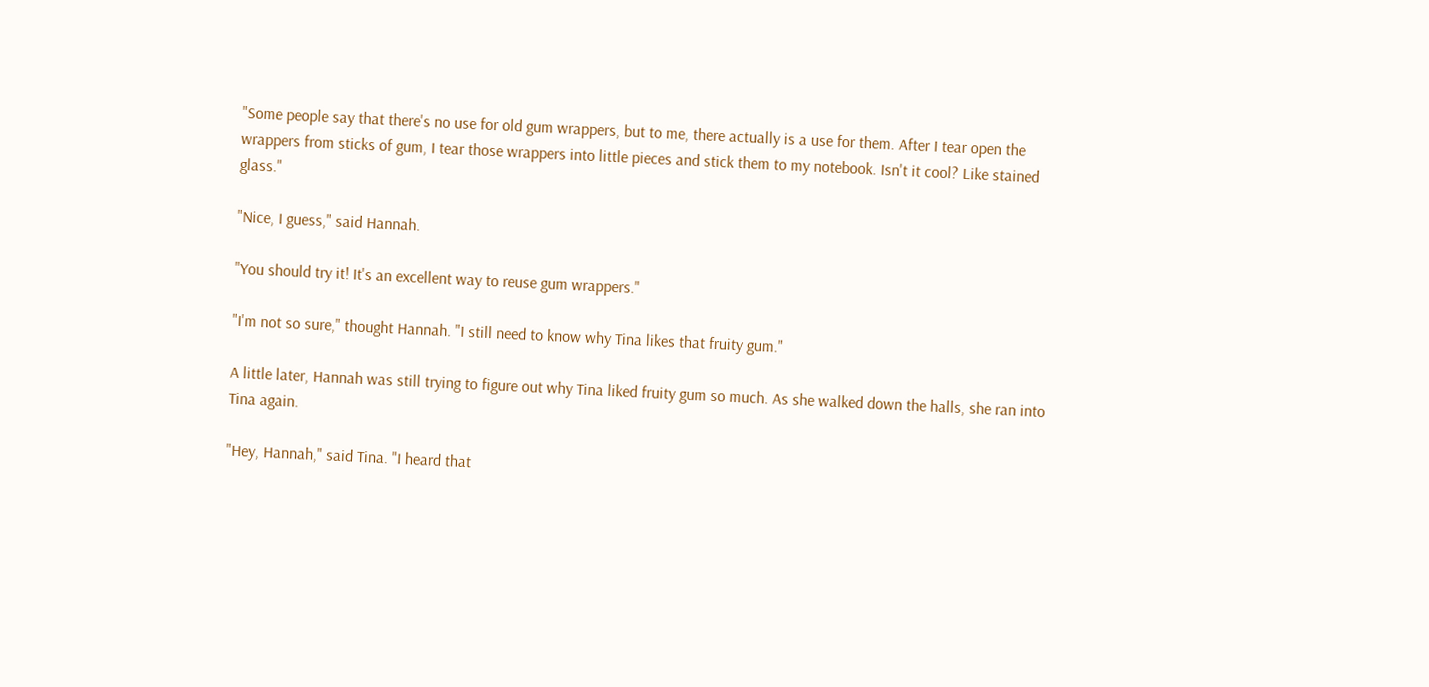"Some people say that there's no use for old gum wrappers, but to me, there actually is a use for them. After I tear open the wrappers from sticks of gum, I tear those wrappers into little pieces and stick them to my notebook. Isn't it cool? Like stained glass."

"Nice, I guess," said Hannah.

"You should try it! It's an excellent way to reuse gum wrappers."

"I'm not so sure," thought Hannah. "I still need to know why Tina likes that fruity gum."

A little later, Hannah was still trying to figure out why Tina liked fruity gum so much. As she walked down the halls, she ran into Tina again.

"Hey, Hannah," said Tina. "I heard that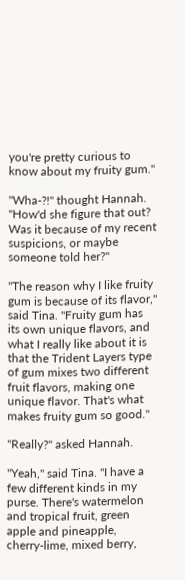you're pretty curious to know about my fruity gum."

"Wha-?!" thought Hannah. "How'd she figure that out? Was it because of my recent suspicions, or maybe someone told her?"

"The reason why I like fruity gum is because of its flavor," said Tina. "Fruity gum has its own unique flavors, and what I really like about it is that the Trident Layers type of gum mixes two different fruit flavors, making one unique flavor. That's what makes fruity gum so good."

"Really?" asked Hannah.

"Yeah," said Tina. "I have a few different kinds in my purse. There's watermelon and tropical fruit, green apple and pineapple, cherry-lime, mixed berry,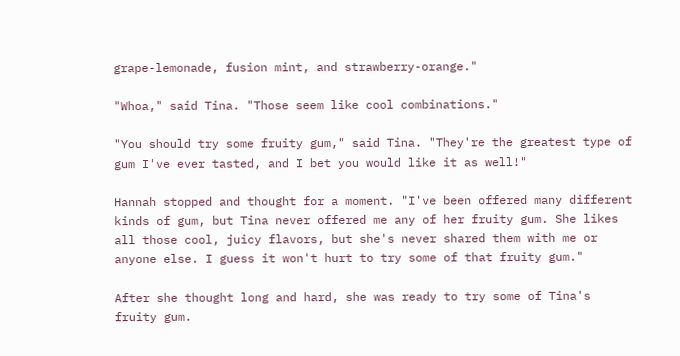grape-lemonade, fusion mint, and strawberry-orange."

"Whoa," said Tina. "Those seem like cool combinations."

"You should try some fruity gum," said Tina. "They're the greatest type of gum I've ever tasted, and I bet you would like it as well!"

Hannah stopped and thought for a moment. "I've been offered many different kinds of gum, but Tina never offered me any of her fruity gum. She likes all those cool, juicy flavors, but she's never shared them with me or anyone else. I guess it won't hurt to try some of that fruity gum."

After she thought long and hard, she was ready to try some of Tina's fruity gum.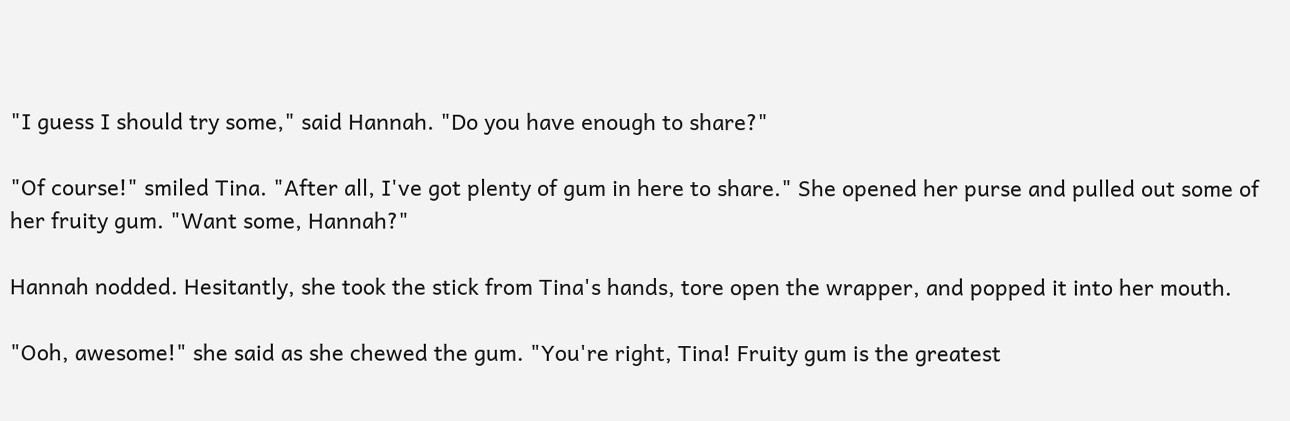"I guess I should try some," said Hannah. "Do you have enough to share?"

"Of course!" smiled Tina. "After all, I've got plenty of gum in here to share." She opened her purse and pulled out some of her fruity gum. "Want some, Hannah?"

Hannah nodded. Hesitantly, she took the stick from Tina's hands, tore open the wrapper, and popped it into her mouth.

"Ooh, awesome!" she said as she chewed the gum. "You're right, Tina! Fruity gum is the greatest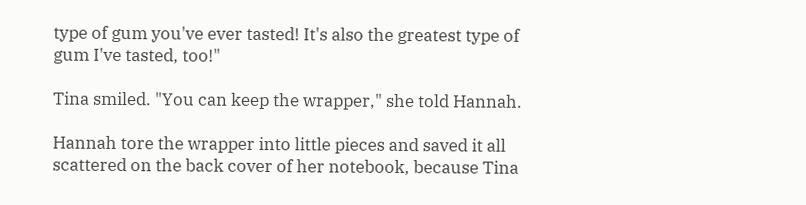type of gum you've ever tasted! It's also the greatest type of gum I've tasted, too!"

Tina smiled. "You can keep the wrapper," she told Hannah.

Hannah tore the wrapper into little pieces and saved it all scattered on the back cover of her notebook, because Tina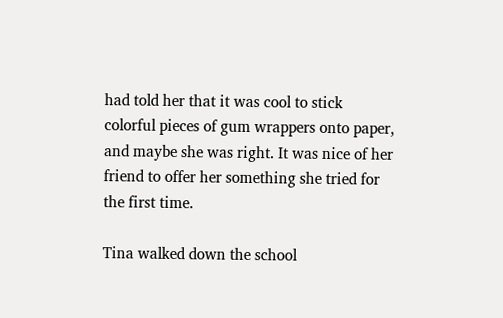had told her that it was cool to stick colorful pieces of gum wrappers onto paper, and maybe she was right. It was nice of her friend to offer her something she tried for the first time.

Tina walked down the school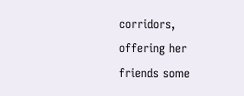corridors, offering her friends some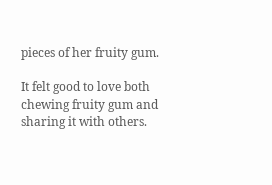pieces of her fruity gum.

It felt good to love both chewing fruity gum and sharing it with others.